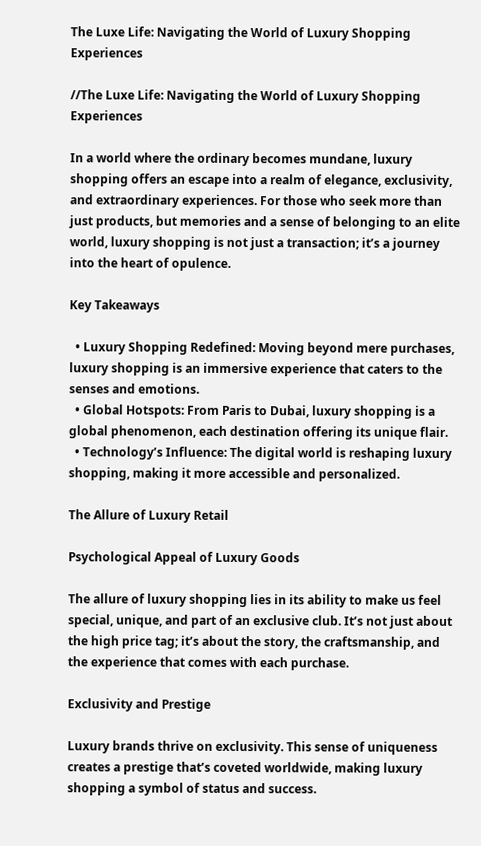The Luxe Life: Navigating the World of Luxury Shopping Experiences

//The Luxe Life: Navigating the World of Luxury Shopping Experiences

In a world where the ordinary becomes mundane, luxury shopping offers an escape into a realm of elegance, exclusivity, and extraordinary experiences. For those who seek more than just products, but memories and a sense of belonging to an elite world, luxury shopping is not just a transaction; it’s a journey into the heart of opulence.

Key Takeaways

  • Luxury Shopping Redefined: Moving beyond mere purchases, luxury shopping is an immersive experience that caters to the senses and emotions.
  • Global Hotspots: From Paris to Dubai, luxury shopping is a global phenomenon, each destination offering its unique flair.
  • Technology’s Influence: The digital world is reshaping luxury shopping, making it more accessible and personalized.

The Allure of Luxury Retail

Psychological Appeal of Luxury Goods

The allure of luxury shopping lies in its ability to make us feel special, unique, and part of an exclusive club. It’s not just about the high price tag; it’s about the story, the craftsmanship, and the experience that comes with each purchase.

Exclusivity and Prestige

Luxury brands thrive on exclusivity. This sense of uniqueness creates a prestige that’s coveted worldwide, making luxury shopping a symbol of status and success.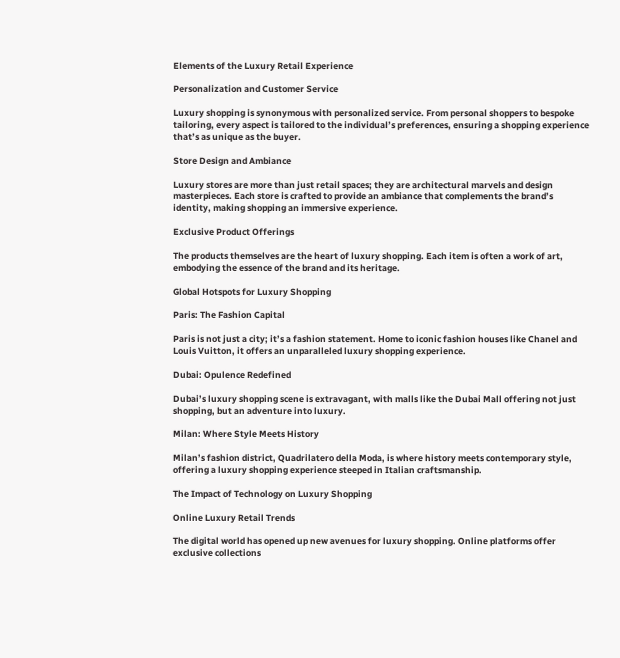Elements of the Luxury Retail Experience

Personalization and Customer Service

Luxury shopping is synonymous with personalized service. From personal shoppers to bespoke tailoring, every aspect is tailored to the individual’s preferences, ensuring a shopping experience that’s as unique as the buyer.

Store Design and Ambiance

Luxury stores are more than just retail spaces; they are architectural marvels and design masterpieces. Each store is crafted to provide an ambiance that complements the brand’s identity, making shopping an immersive experience.

Exclusive Product Offerings

The products themselves are the heart of luxury shopping. Each item is often a work of art, embodying the essence of the brand and its heritage.

Global Hotspots for Luxury Shopping

Paris: The Fashion Capital

Paris is not just a city; it’s a fashion statement. Home to iconic fashion houses like Chanel and Louis Vuitton, it offers an unparalleled luxury shopping experience.

Dubai: Opulence Redefined

Dubai’s luxury shopping scene is extravagant, with malls like the Dubai Mall offering not just shopping, but an adventure into luxury.

Milan: Where Style Meets History

Milan’s fashion district, Quadrilatero della Moda, is where history meets contemporary style, offering a luxury shopping experience steeped in Italian craftsmanship.

The Impact of Technology on Luxury Shopping

Online Luxury Retail Trends

The digital world has opened up new avenues for luxury shopping. Online platforms offer exclusive collections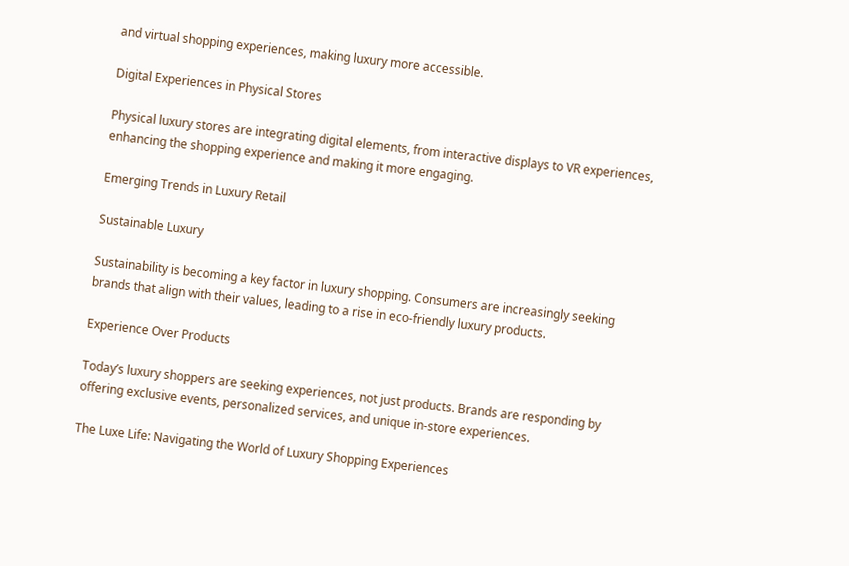and virtual shopping experiences, making luxury more accessible.

Digital Experiences in Physical Stores

Physical luxury stores are integrating digital elements, from interactive displays to VR experiences, enhancing the shopping experience and making it more engaging.

Emerging Trends in Luxury Retail

Sustainable Luxury

Sustainability is becoming a key factor in luxury shopping. Consumers are increasingly seeking brands that align with their values, leading to a rise in eco-friendly luxury products.

Experience Over Products

Today’s luxury shoppers are seeking experiences, not just products. Brands are responding by offering exclusive events, personalized services, and unique in-store experiences.

The Luxe Life: Navigating the World of Luxury Shopping Experiences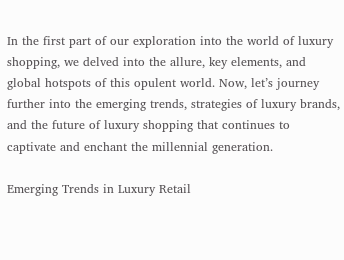In the first part of our exploration into the world of luxury shopping, we delved into the allure, key elements, and global hotspots of this opulent world. Now, let’s journey further into the emerging trends, strategies of luxury brands, and the future of luxury shopping that continues to captivate and enchant the millennial generation.

Emerging Trends in Luxury Retail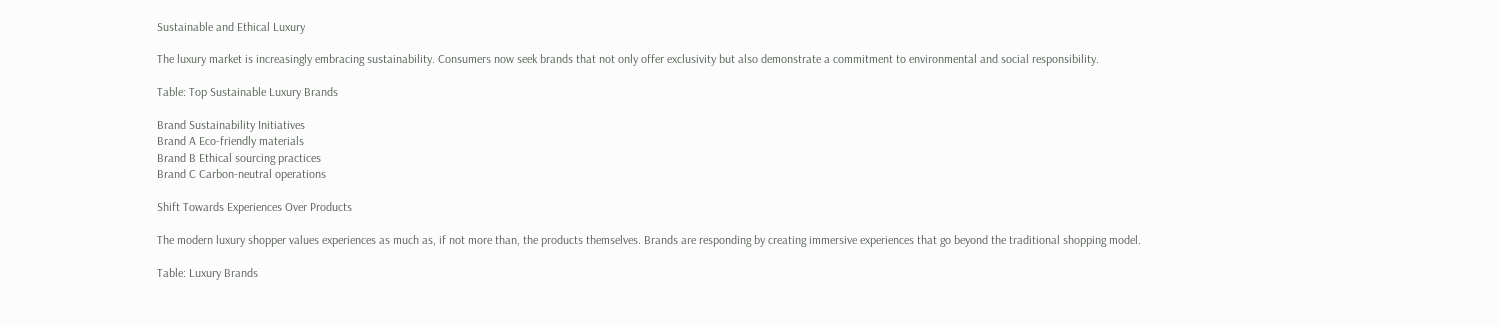Sustainable and Ethical Luxury

The luxury market is increasingly embracing sustainability. Consumers now seek brands that not only offer exclusivity but also demonstrate a commitment to environmental and social responsibility.

Table: Top Sustainable Luxury Brands

Brand Sustainability Initiatives
Brand A Eco-friendly materials
Brand B Ethical sourcing practices
Brand C Carbon-neutral operations

Shift Towards Experiences Over Products

The modern luxury shopper values experiences as much as, if not more than, the products themselves. Brands are responding by creating immersive experiences that go beyond the traditional shopping model.

Table: Luxury Brands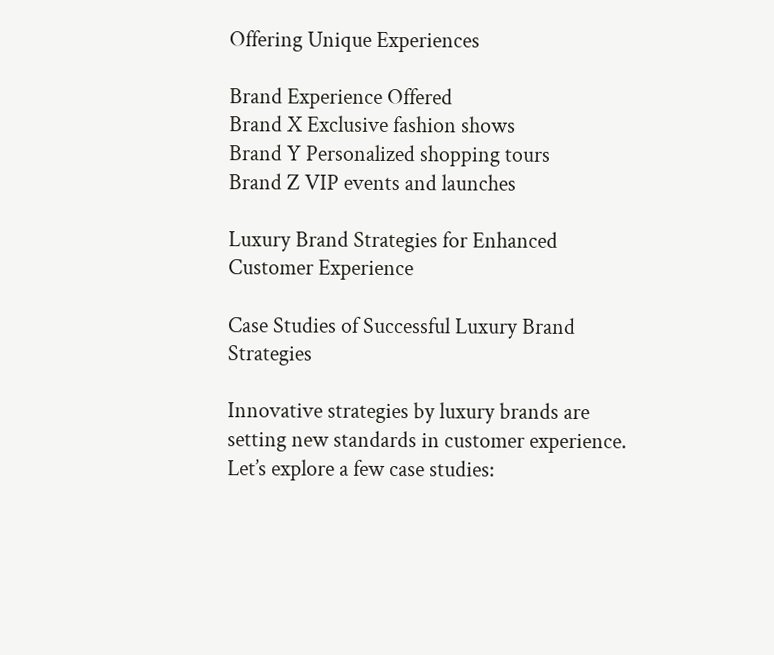Offering Unique Experiences

Brand Experience Offered
Brand X Exclusive fashion shows
Brand Y Personalized shopping tours
Brand Z VIP events and launches

Luxury Brand Strategies for Enhanced Customer Experience

Case Studies of Successful Luxury Brand Strategies

Innovative strategies by luxury brands are setting new standards in customer experience. Let’s explore a few case studies: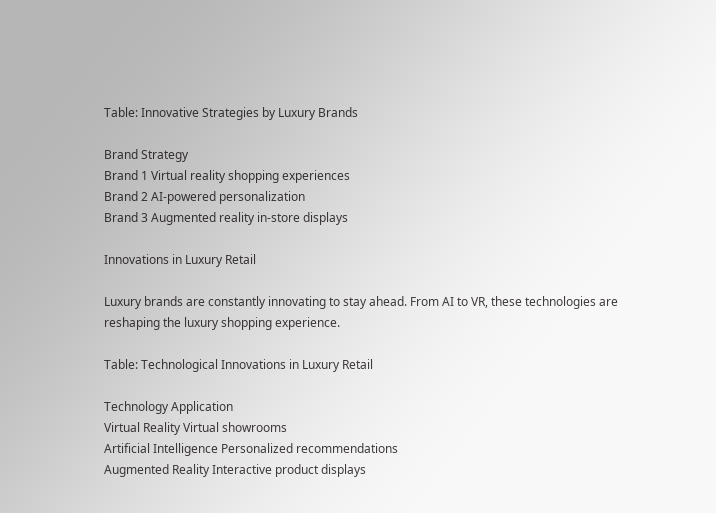Table: Innovative Strategies by Luxury Brands

Brand Strategy
Brand 1 Virtual reality shopping experiences
Brand 2 AI-powered personalization
Brand 3 Augmented reality in-store displays

Innovations in Luxury Retail

Luxury brands are constantly innovating to stay ahead. From AI to VR, these technologies are reshaping the luxury shopping experience.

Table: Technological Innovations in Luxury Retail

Technology Application
Virtual Reality Virtual showrooms
Artificial Intelligence Personalized recommendations
Augmented Reality Interactive product displays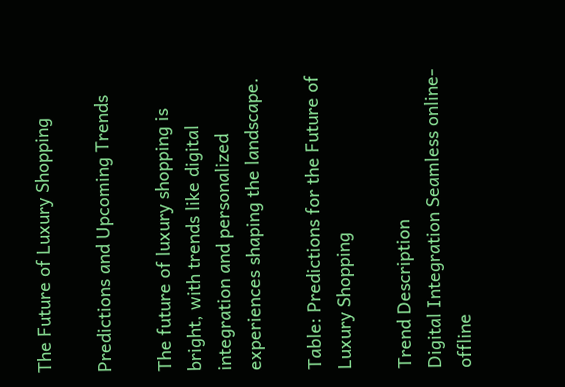The Future of Luxury Shopping

Predictions and Upcoming Trends

The future of luxury shopping is bright, with trends like digital integration and personalized experiences shaping the landscape.

Table: Predictions for the Future of Luxury Shopping

Trend Description
Digital Integration Seamless online-offline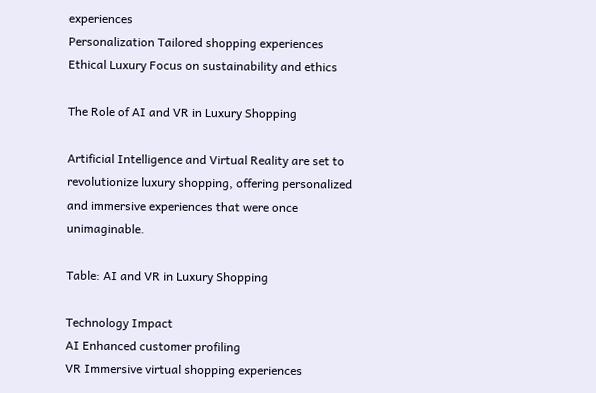experiences
Personalization Tailored shopping experiences
Ethical Luxury Focus on sustainability and ethics

The Role of AI and VR in Luxury Shopping

Artificial Intelligence and Virtual Reality are set to revolutionize luxury shopping, offering personalized and immersive experiences that were once unimaginable.

Table: AI and VR in Luxury Shopping

Technology Impact
AI Enhanced customer profiling
VR Immersive virtual shopping experiences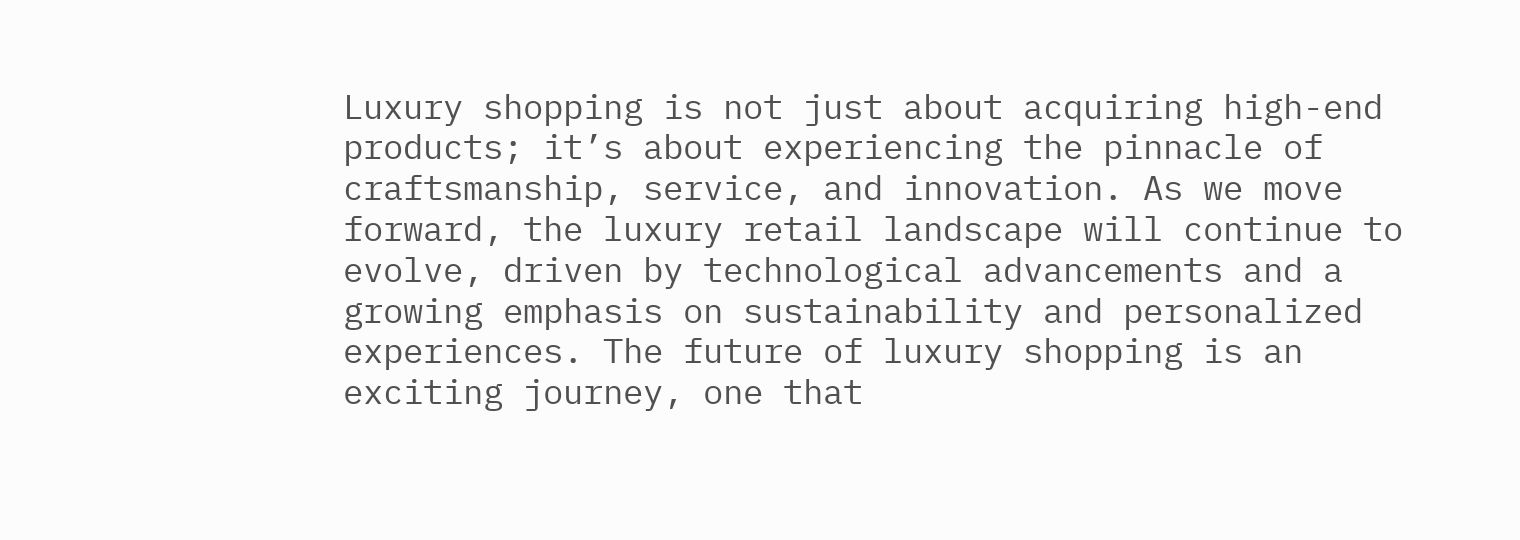Luxury shopping is not just about acquiring high-end products; it’s about experiencing the pinnacle of craftsmanship, service, and innovation. As we move forward, the luxury retail landscape will continue to evolve, driven by technological advancements and a growing emphasis on sustainability and personalized experiences. The future of luxury shopping is an exciting journey, one that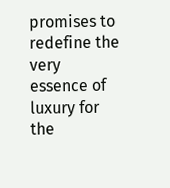promises to redefine the very essence of luxury for the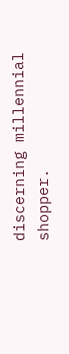discerning millennial shopper.